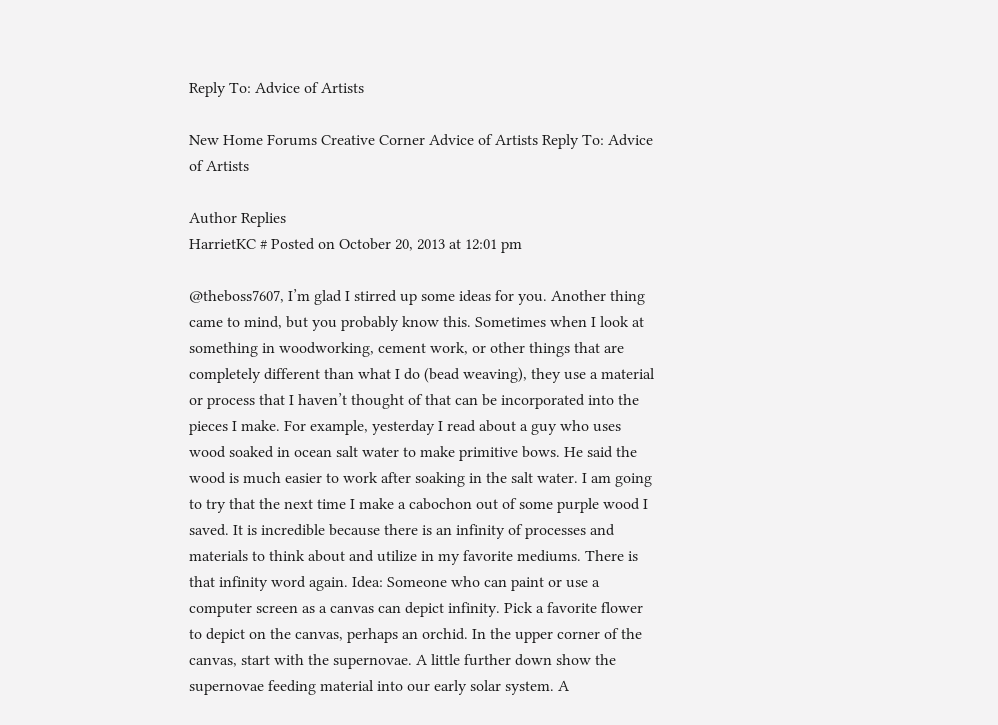Reply To: Advice of Artists

New Home Forums Creative Corner Advice of Artists Reply To: Advice of Artists

Author Replies
HarrietKC # Posted on October 20, 2013 at 12:01 pm

@theboss7607, I’m glad I stirred up some ideas for you. Another thing came to mind, but you probably know this. Sometimes when I look at something in woodworking, cement work, or other things that are completely different than what I do (bead weaving), they use a material or process that I haven’t thought of that can be incorporated into the pieces I make. For example, yesterday I read about a guy who uses wood soaked in ocean salt water to make primitive bows. He said the wood is much easier to work after soaking in the salt water. I am going to try that the next time I make a cabochon out of some purple wood I saved. It is incredible because there is an infinity of processes and materials to think about and utilize in my favorite mediums. There is that infinity word again. Idea: Someone who can paint or use a computer screen as a canvas can depict infinity. Pick a favorite flower to depict on the canvas, perhaps an orchid. In the upper corner of the canvas, start with the supernovae. A little further down show the supernovae feeding material into our early solar system. A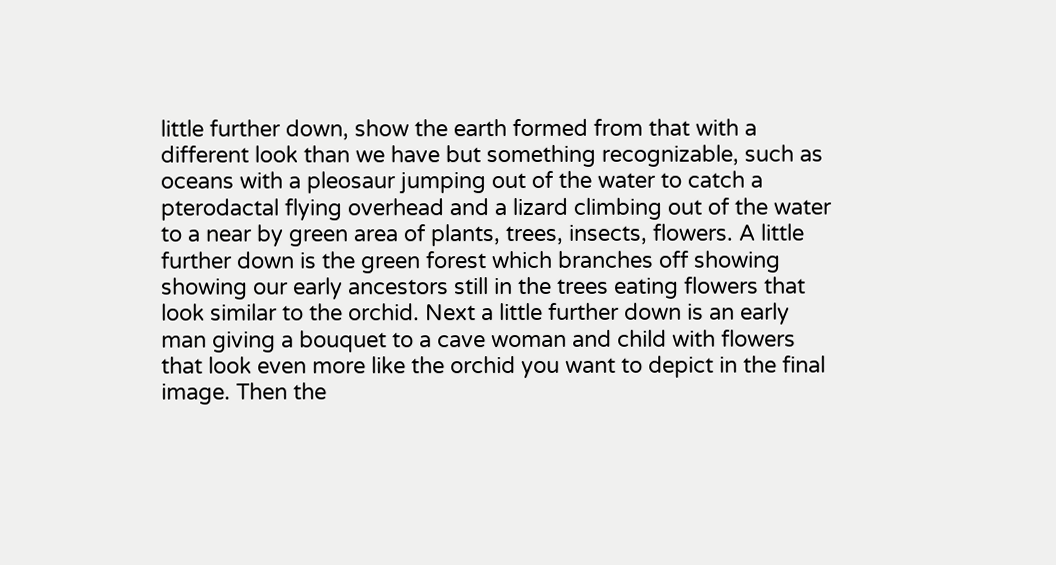little further down, show the earth formed from that with a different look than we have but something recognizable, such as oceans with a pleosaur jumping out of the water to catch a pterodactal flying overhead and a lizard climbing out of the water to a near by green area of plants, trees, insects, flowers. A little further down is the green forest which branches off showing showing our early ancestors still in the trees eating flowers that look similar to the orchid. Next a little further down is an early man giving a bouquet to a cave woman and child with flowers that look even more like the orchid you want to depict in the final image. Then the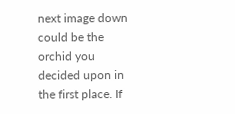next image down could be the orchid you decided upon in the first place. If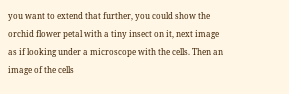you want to extend that further, you could show the orchid flower petal with a tiny insect on it, next image as if looking under a microscope with the cells. Then an image of the cells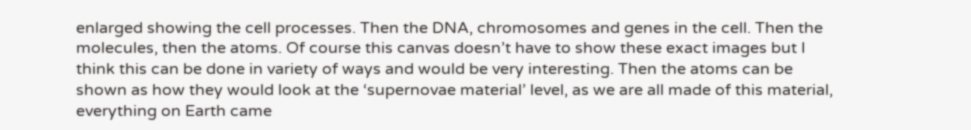enlarged showing the cell processes. Then the DNA, chromosomes and genes in the cell. Then the molecules, then the atoms. Of course this canvas doesn’t have to show these exact images but I think this can be done in variety of ways and would be very interesting. Then the atoms can be shown as how they would look at the ‘supernovae material’ level, as we are all made of this material, everything on Earth came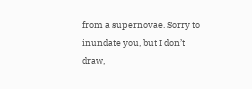from a supernovae. Sorry to inundate you, but I don’t draw,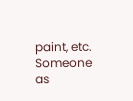paint, etc. Someone as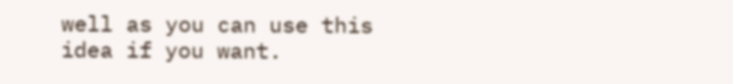well as you can use this idea if you want.